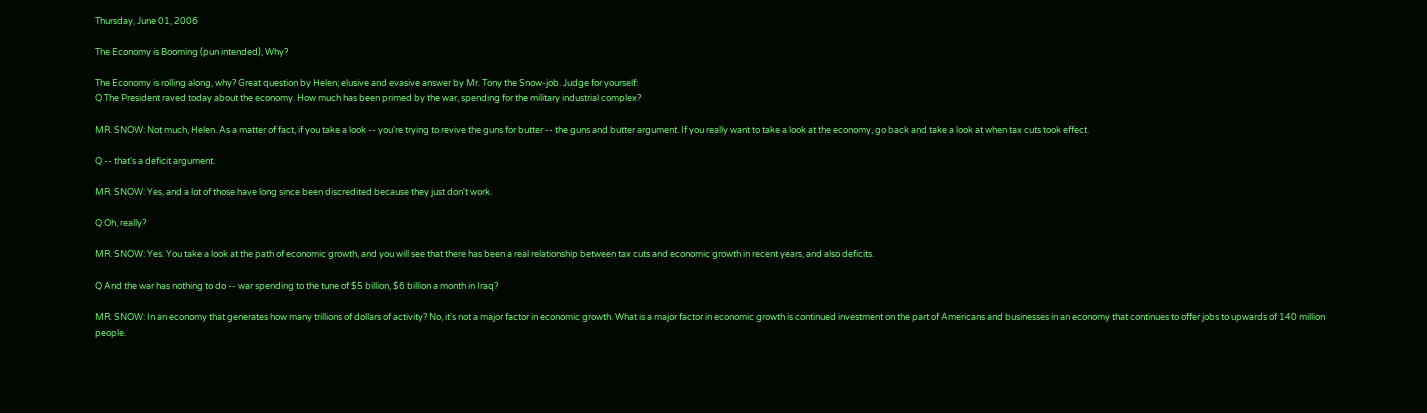Thursday, June 01, 2006

The Economy is Booming (pun intended), Why?

The Economy is rolling along, why? Great question by Helen; elusive and evasive answer by Mr. Tony the Snow-job. Judge for yourself:
Q The President raved today about the economy. How much has been primed by the war, spending for the military industrial complex?

MR. SNOW: Not much, Helen. As a matter of fact, if you take a look -- you're trying to revive the guns for butter -- the guns and butter argument. If you really want to take a look at the economy, go back and take a look at when tax cuts took effect.

Q -- that's a deficit argument.

MR. SNOW: Yes, and a lot of those have long since been discredited because they just don't work.

Q Oh, really?

MR. SNOW: Yes. You take a look at the path of economic growth, and you will see that there has been a real relationship between tax cuts and economic growth in recent years, and also deficits.

Q And the war has nothing to do -- war spending to the tune of $5 billion, $6 billion a month in Iraq?

MR. SNOW: In an economy that generates how many trillions of dollars of activity? No, it's not a major factor in economic growth. What is a major factor in economic growth is continued investment on the part of Americans and businesses in an economy that continues to offer jobs to upwards of 140 million people.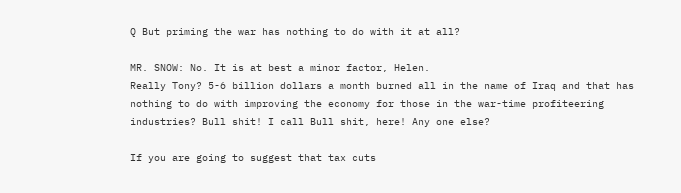Q But priming the war has nothing to do with it at all?

MR. SNOW: No. It is at best a minor factor, Helen.
Really Tony? 5-6 billion dollars a month burned all in the name of Iraq and that has nothing to do with improving the economy for those in the war-time profiteering industries? Bull shit! I call Bull shit, here! Any one else?

If you are going to suggest that tax cuts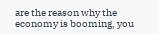are the reason why the economy is booming, you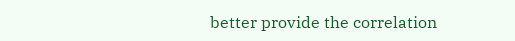better provide the correlation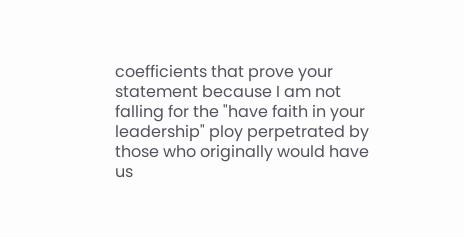coefficients that prove your statement because I am not falling for the "have faith in your leadership" ploy perpetrated by those who originally would have us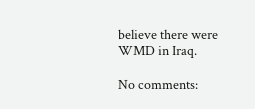believe there were WMD in Iraq.

No comments: